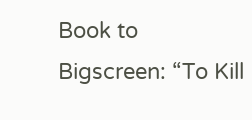Book to Bigscreen: “To Kill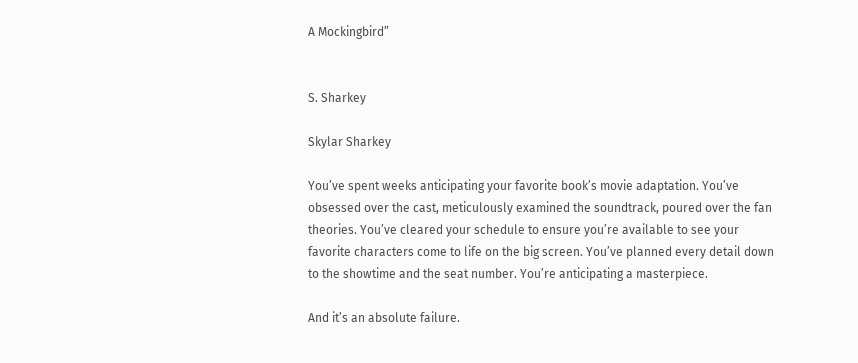A Mockingbird”


S. Sharkey

Skylar Sharkey

You’ve spent weeks anticipating your favorite book’s movie adaptation. You’ve obsessed over the cast, meticulously examined the soundtrack, poured over the fan theories. You’ve cleared your schedule to ensure you’re available to see your favorite characters come to life on the big screen. You’ve planned every detail down to the showtime and the seat number. You’re anticipating a masterpiece.

And it’s an absolute failure.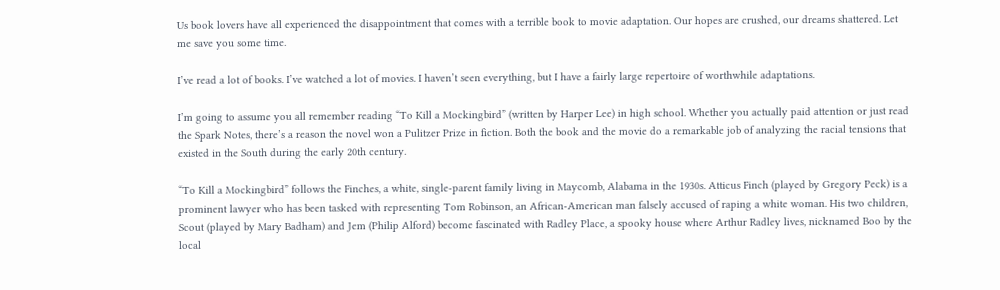Us book lovers have all experienced the disappointment that comes with a terrible book to movie adaptation. Our hopes are crushed, our dreams shattered. Let me save you some time.

I’ve read a lot of books. I’ve watched a lot of movies. I haven’t seen everything, but I have a fairly large repertoire of worthwhile adaptations.

I’m going to assume you all remember reading “To Kill a Mockingbird” (written by Harper Lee) in high school. Whether you actually paid attention or just read the Spark Notes, there’s a reason the novel won a Pulitzer Prize in fiction. Both the book and the movie do a remarkable job of analyzing the racial tensions that existed in the South during the early 20th century.

“To Kill a Mockingbird” follows the Finches, a white, single-parent family living in Maycomb, Alabama in the 1930s. Atticus Finch (played by Gregory Peck) is a prominent lawyer who has been tasked with representing Tom Robinson, an African-American man falsely accused of raping a white woman. His two children, Scout (played by Mary Badham) and Jem (Philip Alford) become fascinated with Radley Place, a spooky house where Arthur Radley lives, nicknamed Boo by the local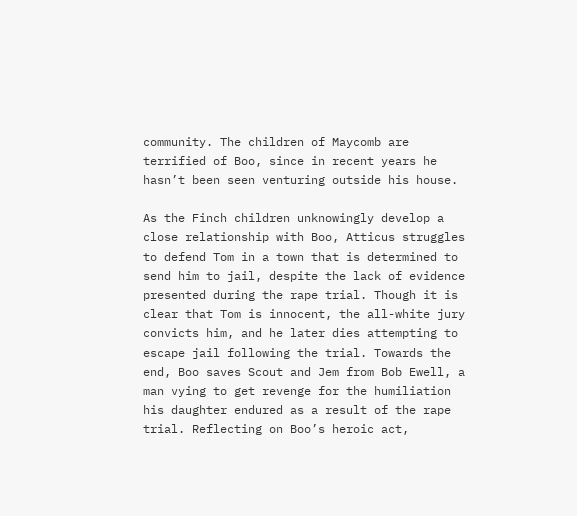community. The children of Maycomb are terrified of Boo, since in recent years he hasn’t been seen venturing outside his house.

As the Finch children unknowingly develop a close relationship with Boo, Atticus struggles to defend Tom in a town that is determined to send him to jail, despite the lack of evidence presented during the rape trial. Though it is clear that Tom is innocent, the all-white jury convicts him, and he later dies attempting to escape jail following the trial. Towards the end, Boo saves Scout and Jem from Bob Ewell, a man vying to get revenge for the humiliation his daughter endured as a result of the rape trial. Reflecting on Boo’s heroic act,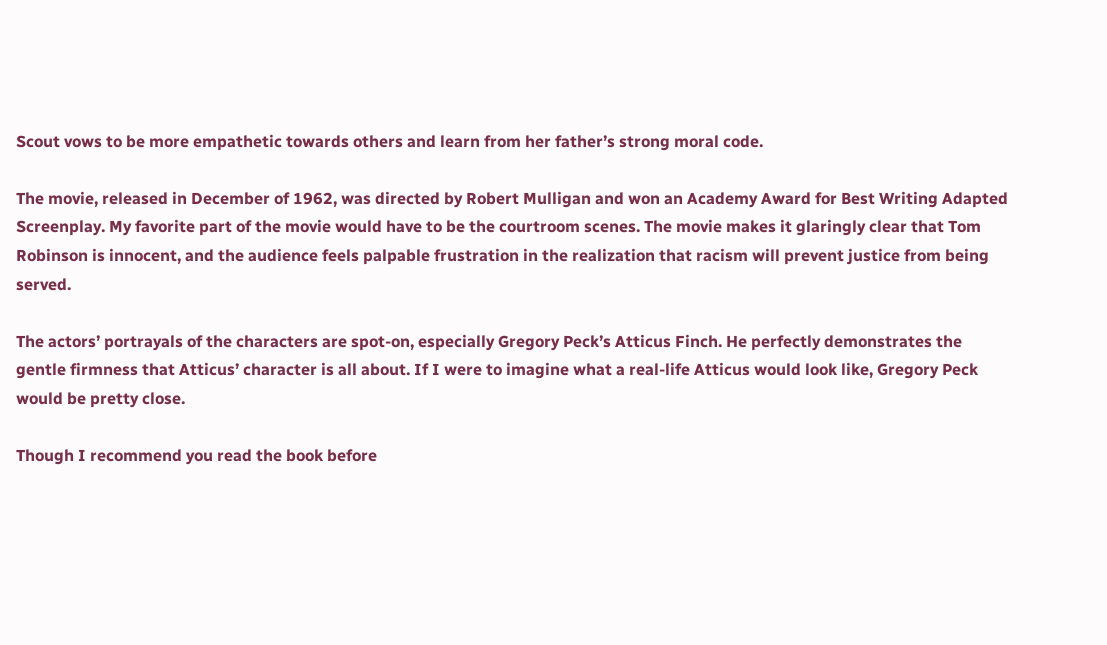Scout vows to be more empathetic towards others and learn from her father’s strong moral code.

The movie, released in December of 1962, was directed by Robert Mulligan and won an Academy Award for Best Writing Adapted Screenplay. My favorite part of the movie would have to be the courtroom scenes. The movie makes it glaringly clear that Tom Robinson is innocent, and the audience feels palpable frustration in the realization that racism will prevent justice from being served.

The actors’ portrayals of the characters are spot-on, especially Gregory Peck’s Atticus Finch. He perfectly demonstrates the gentle firmness that Atticus’ character is all about. If I were to imagine what a real-life Atticus would look like, Gregory Peck would be pretty close.

Though I recommend you read the book before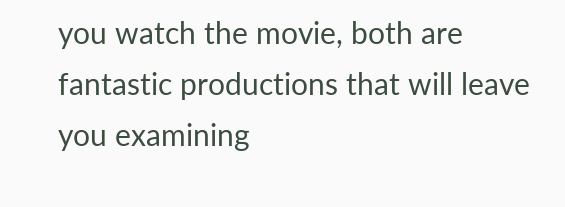you watch the movie, both are fantastic productions that will leave you examining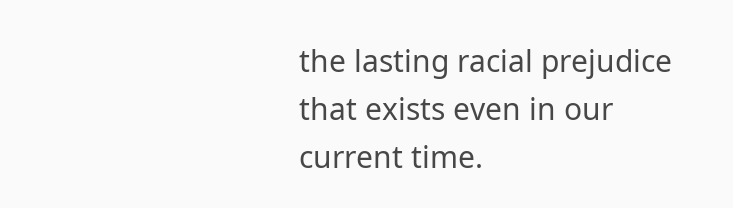the lasting racial prejudice that exists even in our current time.